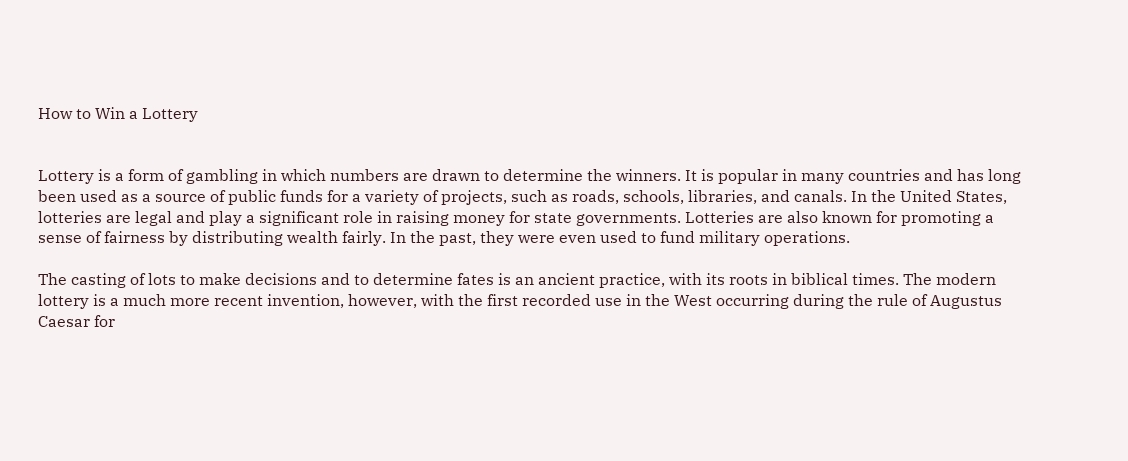How to Win a Lottery


Lottery is a form of gambling in which numbers are drawn to determine the winners. It is popular in many countries and has long been used as a source of public funds for a variety of projects, such as roads, schools, libraries, and canals. In the United States, lotteries are legal and play a significant role in raising money for state governments. Lotteries are also known for promoting a sense of fairness by distributing wealth fairly. In the past, they were even used to fund military operations.

The casting of lots to make decisions and to determine fates is an ancient practice, with its roots in biblical times. The modern lottery is a much more recent invention, however, with the first recorded use in the West occurring during the rule of Augustus Caesar for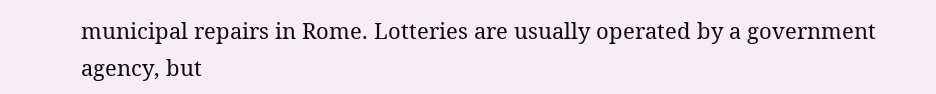municipal repairs in Rome. Lotteries are usually operated by a government agency, but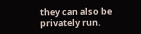they can also be privately run.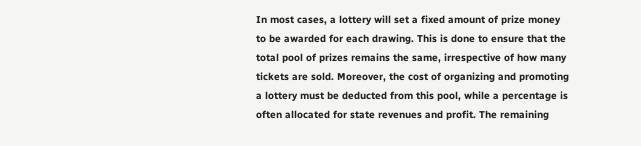In most cases, a lottery will set a fixed amount of prize money to be awarded for each drawing. This is done to ensure that the total pool of prizes remains the same, irrespective of how many tickets are sold. Moreover, the cost of organizing and promoting a lottery must be deducted from this pool, while a percentage is often allocated for state revenues and profit. The remaining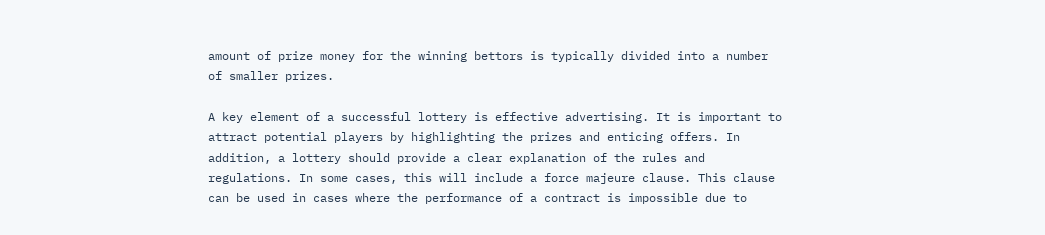amount of prize money for the winning bettors is typically divided into a number of smaller prizes.

A key element of a successful lottery is effective advertising. It is important to attract potential players by highlighting the prizes and enticing offers. In addition, a lottery should provide a clear explanation of the rules and regulations. In some cases, this will include a force majeure clause. This clause can be used in cases where the performance of a contract is impossible due to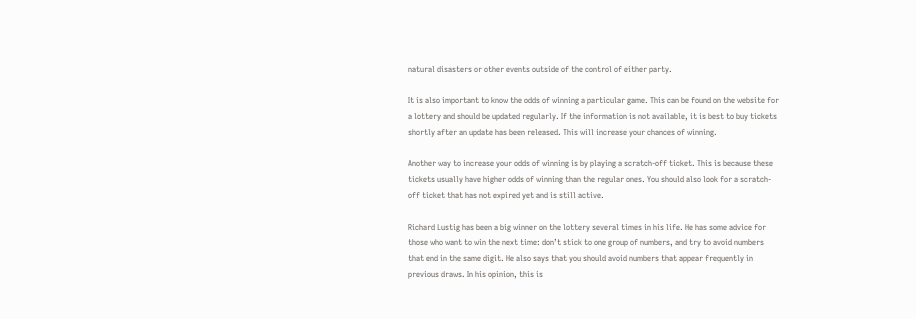natural disasters or other events outside of the control of either party.

It is also important to know the odds of winning a particular game. This can be found on the website for a lottery and should be updated regularly. If the information is not available, it is best to buy tickets shortly after an update has been released. This will increase your chances of winning.

Another way to increase your odds of winning is by playing a scratch-off ticket. This is because these tickets usually have higher odds of winning than the regular ones. You should also look for a scratch-off ticket that has not expired yet and is still active.

Richard Lustig has been a big winner on the lottery several times in his life. He has some advice for those who want to win the next time: don’t stick to one group of numbers, and try to avoid numbers that end in the same digit. He also says that you should avoid numbers that appear frequently in previous draws. In his opinion, this is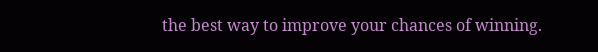the best way to improve your chances of winning.